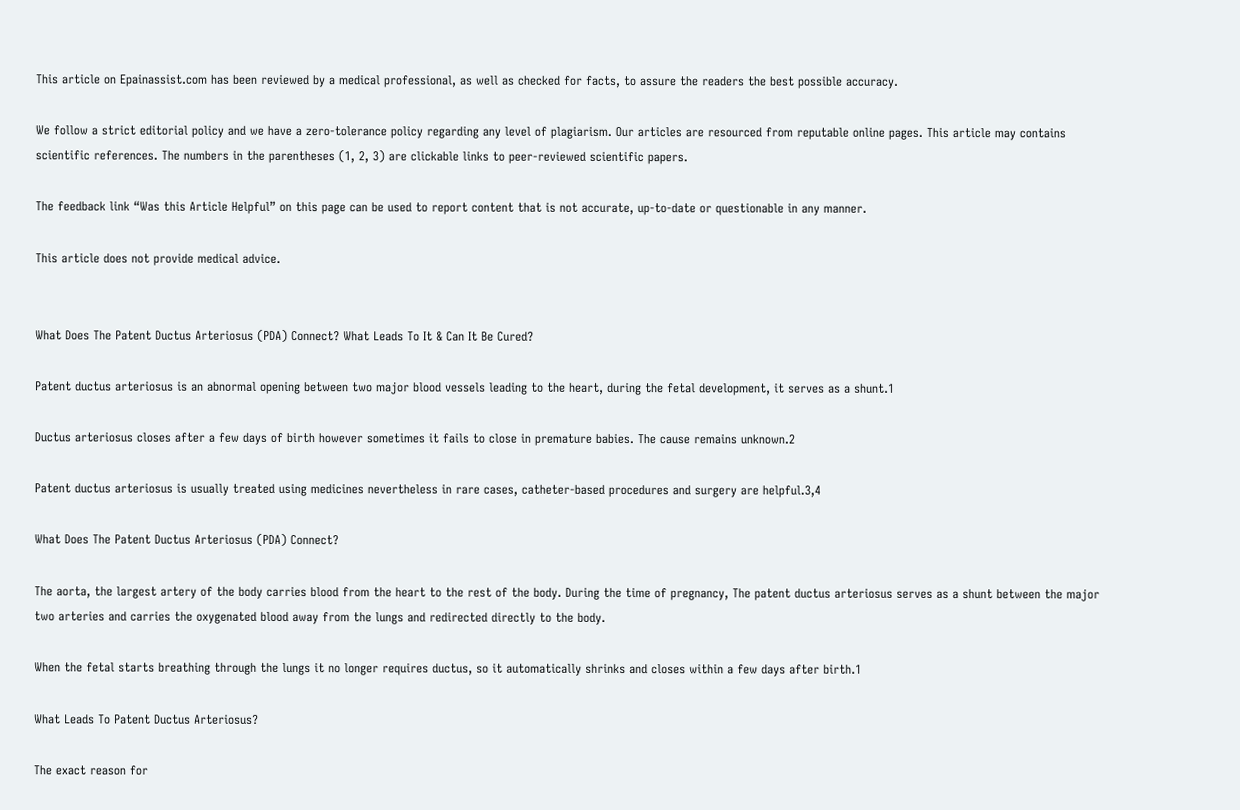This article on Epainassist.com has been reviewed by a medical professional, as well as checked for facts, to assure the readers the best possible accuracy.

We follow a strict editorial policy and we have a zero-tolerance policy regarding any level of plagiarism. Our articles are resourced from reputable online pages. This article may contains scientific references. The numbers in the parentheses (1, 2, 3) are clickable links to peer-reviewed scientific papers.

The feedback link “Was this Article Helpful” on this page can be used to report content that is not accurate, up-to-date or questionable in any manner.

This article does not provide medical advice.


What Does The Patent Ductus Arteriosus (PDA) Connect? What Leads To It & Can It Be Cured?

Patent ductus arteriosus is an abnormal opening between two major blood vessels leading to the heart, during the fetal development, it serves as a shunt.1

Ductus arteriosus closes after a few days of birth however sometimes it fails to close in premature babies. The cause remains unknown.2

Patent ductus arteriosus is usually treated using medicines nevertheless in rare cases, catheter-based procedures and surgery are helpful.3,4

What Does The Patent Ductus Arteriosus (PDA) Connect?

The aorta, the largest artery of the body carries blood from the heart to the rest of the body. During the time of pregnancy, The patent ductus arteriosus serves as a shunt between the major two arteries and carries the oxygenated blood away from the lungs and redirected directly to the body.

When the fetal starts breathing through the lungs it no longer requires ductus, so it automatically shrinks and closes within a few days after birth.1

What Leads To Patent Ductus Arteriosus?

The exact reason for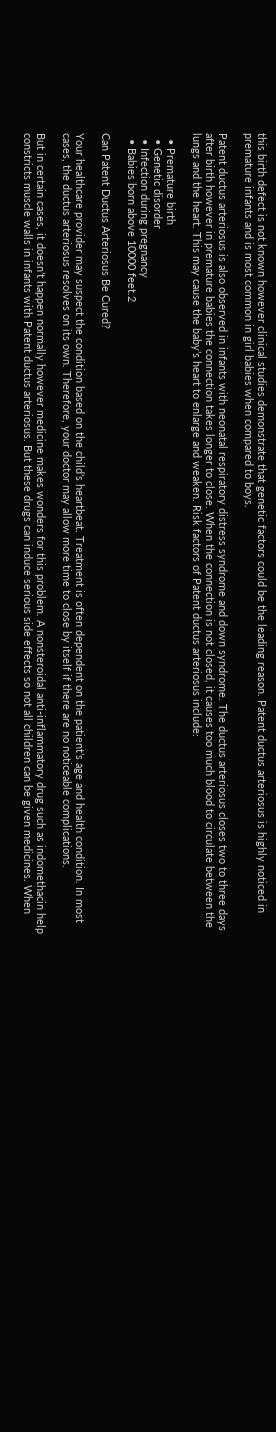this birth defect is not known however clinical studies demonstrate that genetic factors could be the leading reason. Patent ductus arteriosus is highly noticed in premature infants and is most common in girl babies when compared to boys.

Patent ductus arteriosus is also observed in infants with neonatal respiratory distress syndrome and down syndrome. The ductus arteriosus closes two to three days after birth however in premature babies the connection takes longer to close. When the connection is not closed, it causes too much blood to circulate between the lungs and the heart. This may cause the baby’s heart to enlarge and weaken. Risk factors of Patent ductus arteriosus include:

  • Premature birth
  • Genetic disorder
  • Infection during pregnancy
  • Babies born above 10000 feet.2

Can Patent Ductus Arteriosus Be Cured?

Your healthcare provider may suspect the condition based on the child’s heartbeat. Treatment is often dependent on the patient’s age and health condition. In most cases, the ductus arteriosus resolves on its own. Therefore, your doctor may allow more time to close by itself if there are no noticeable complications.

But in certain cases, it doesn’t happen normally however medicine makes wonders for this problem. A nonsteroidal anti-inflammatory drug such as indomethacin help constricts muscle walls in infants with Patent ductus arteriosus. But these drugs can induce serious side effects so not all children can be given medicines. When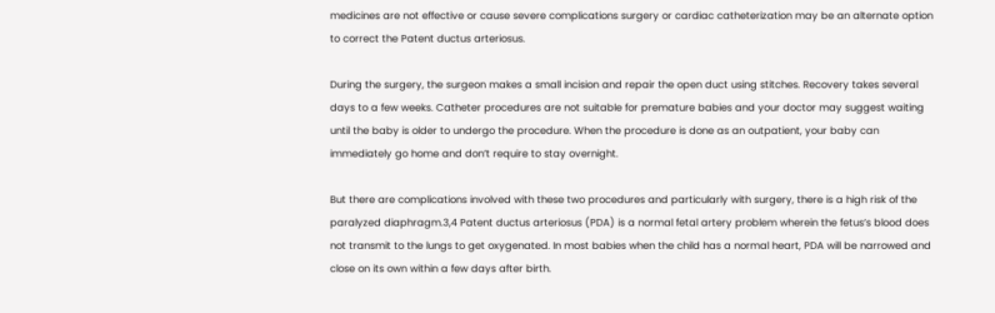medicines are not effective or cause severe complications surgery or cardiac catheterization may be an alternate option to correct the Patent ductus arteriosus.

During the surgery, the surgeon makes a small incision and repair the open duct using stitches. Recovery takes several days to a few weeks. Catheter procedures are not suitable for premature babies and your doctor may suggest waiting until the baby is older to undergo the procedure. When the procedure is done as an outpatient, your baby can immediately go home and don’t require to stay overnight.

But there are complications involved with these two procedures and particularly with surgery, there is a high risk of the paralyzed diaphragm.3,4 Patent ductus arteriosus (PDA) is a normal fetal artery problem wherein the fetus’s blood does not transmit to the lungs to get oxygenated. In most babies when the child has a normal heart, PDA will be narrowed and close on its own within a few days after birth.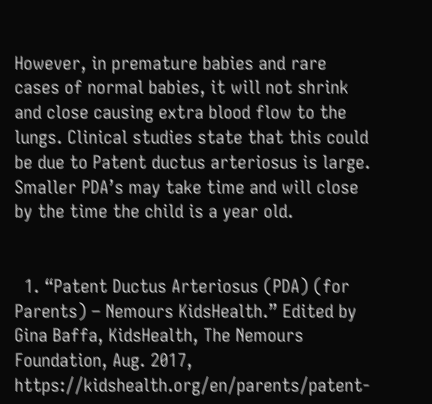However, in premature babies and rare cases of normal babies, it will not shrink and close causing extra blood flow to the lungs. Clinical studies state that this could be due to Patent ductus arteriosus is large. Smaller PDA’s may take time and will close by the time the child is a year old.


  1. “Patent Ductus Arteriosus (PDA) (for Parents) – Nemours KidsHealth.” Edited by Gina Baffa, KidsHealth, The Nemours Foundation, Aug. 2017, https://kidshealth.org/en/parents/patent-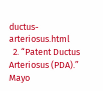ductus-arteriosus.html
  2. “Patent Ductus Arteriosus (PDA).” Mayo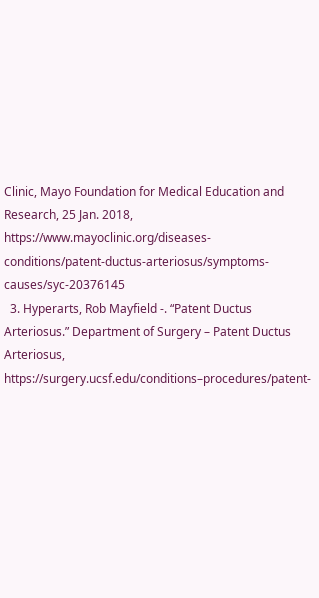Clinic, Mayo Foundation for Medical Education and Research, 25 Jan. 2018, https://www.mayoclinic.org/diseases-conditions/patent-ductus-arteriosus/symptoms-causes/syc-20376145
  3. Hyperarts, Rob Mayfield -. “Patent Ductus Arteriosus.” Department of Surgery – Patent Ductus Arteriosus, https://surgery.ucsf.edu/conditions–procedures/patent-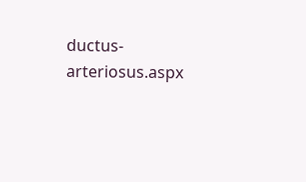ductus-arteriosus.aspx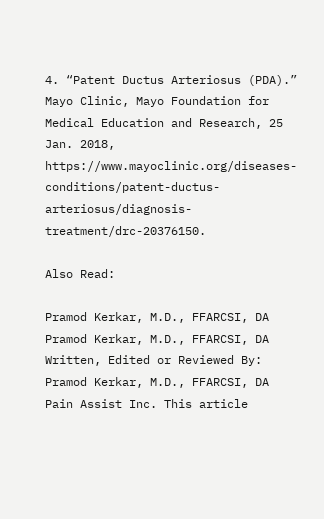4. “Patent Ductus Arteriosus (PDA).” Mayo Clinic, Mayo Foundation for Medical Education and Research, 25 Jan. 2018, https://www.mayoclinic.org/diseases-conditions/patent-ductus-arteriosus/diagnosis-treatment/drc-20376150.

Also Read:

Pramod Kerkar, M.D., FFARCSI, DA
Pramod Kerkar, M.D., FFARCSI, DA
Written, Edited or Reviewed By: Pramod Kerkar, M.D., FFARCSI, DA Pain Assist Inc. This article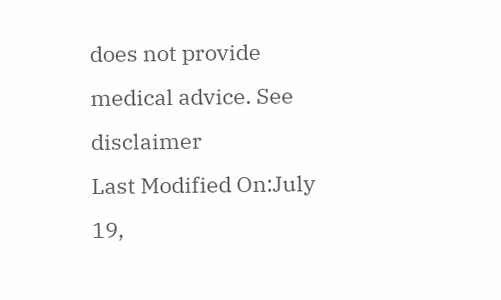does not provide medical advice. See disclaimer
Last Modified On:July 19,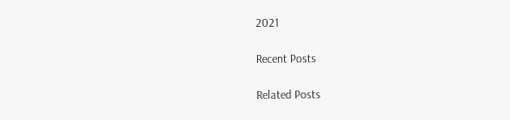2021

Recent Posts

Related Posts